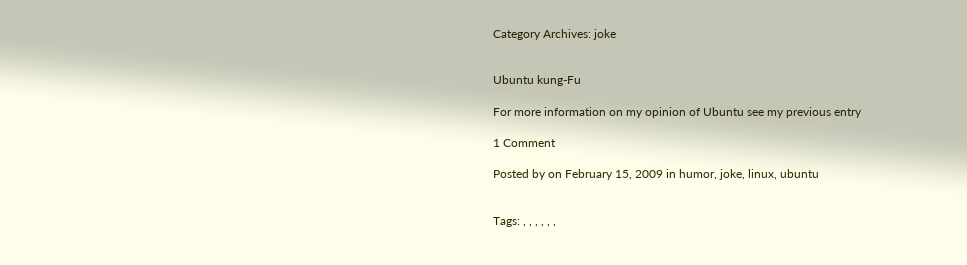Category Archives: joke


Ubuntu kung-Fu

For more information on my opinion of Ubuntu see my previous entry

1 Comment

Posted by on February 15, 2009 in humor, joke, linux, ubuntu


Tags: , , , , , ,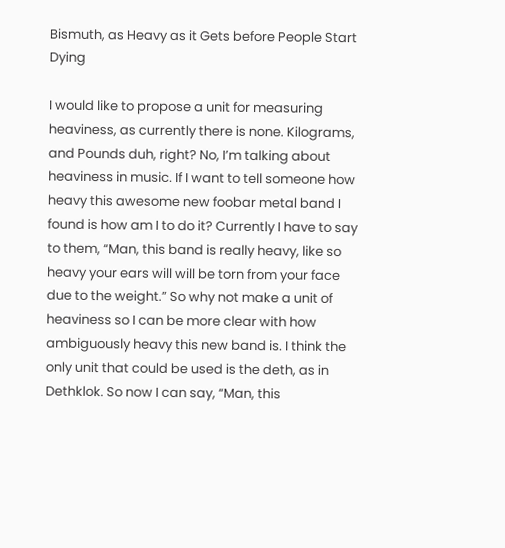Bismuth, as Heavy as it Gets before People Start Dying

I would like to propose a unit for measuring heaviness, as currently there is none. Kilograms, and Pounds duh, right? No, I’m talking about heaviness in music. If I want to tell someone how heavy this awesome new foobar metal band I found is how am I to do it? Currently I have to say to them, “Man, this band is really heavy, like so heavy your ears will will be torn from your face due to the weight.” So why not make a unit of heaviness so I can be more clear with how ambiguously heavy this new band is. I think the only unit that could be used is the deth, as in Dethklok. So now I can say, “Man, this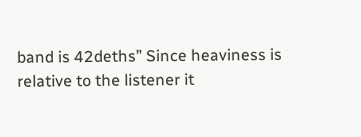band is 42deths” Since heaviness is relative to the listener it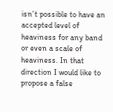isn’t possible to have an accepted level of heaviness for any band or even a scale of heaviness. In that direction I would like to propose a false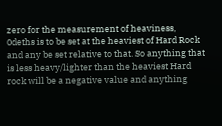zero for the measurement of heaviness, 0deths is to be set at the heaviest of Hard Rock and any be set relative to that. So anything that is less heavy/lighter than the heaviest Hard rock will be a negative value and anything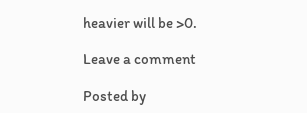heavier will be >0.

Leave a comment

Posted by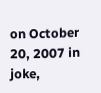on October 20, 2007 in joke,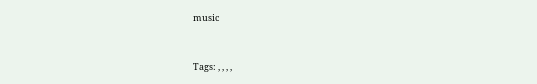music


Tags: , , , ,